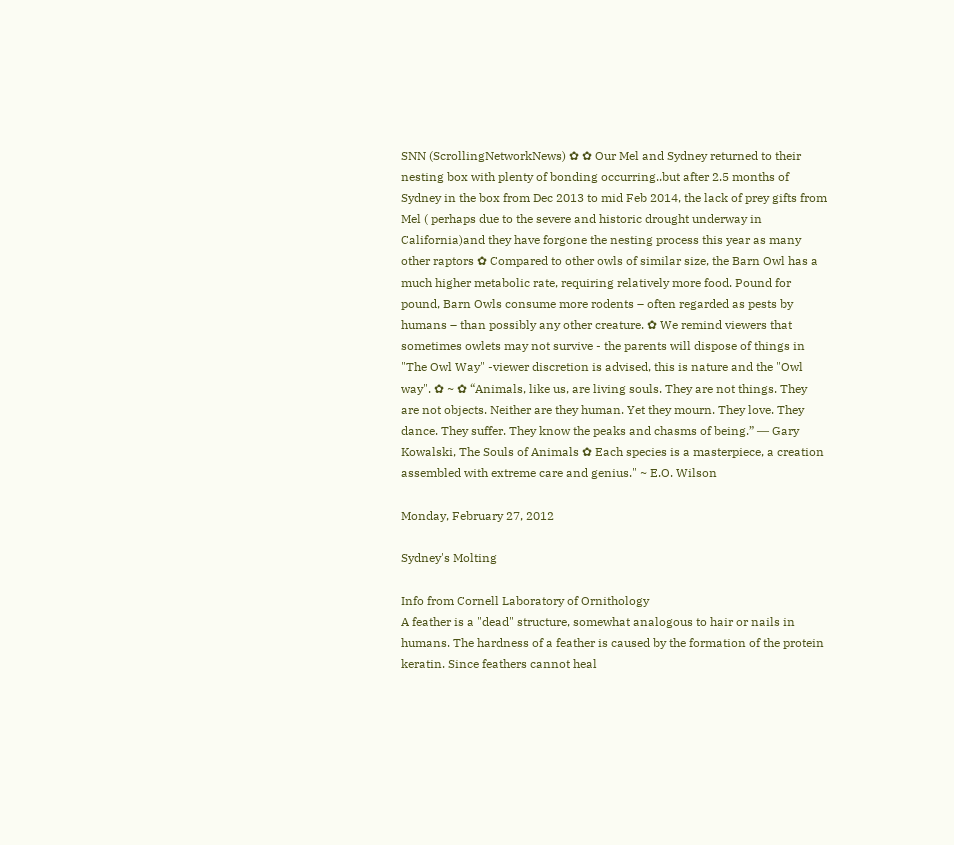SNN (ScrollingNetworkNews) ✿ ✿ Our Mel and Sydney returned to their nesting box with plenty of bonding occurring..but after 2.5 months of Sydney in the box from Dec 2013 to mid Feb 2014, the lack of prey gifts from Mel ( perhaps due to the severe and historic drought underway in California)and they have forgone the nesting process this year as many other raptors ✿ Compared to other owls of similar size, the Barn Owl has a much higher metabolic rate, requiring relatively more food. Pound for pound, Barn Owls consume more rodents – often regarded as pests by humans – than possibly any other creature. ✿ We remind viewers that sometimes owlets may not survive - the parents will dispose of things in "The Owl Way" -viewer discretion is advised, this is nature and the "Owl way". ✿ ~ ✿ “Animals, like us, are living souls. They are not things. They are not objects. Neither are they human. Yet they mourn. They love. They dance. They suffer. They know the peaks and chasms of being.” ― Gary Kowalski, The Souls of Animals ✿ Each species is a masterpiece, a creation assembled with extreme care and genius." ~ E.O. Wilson

Monday, February 27, 2012

Sydney's Molting

Info from Cornell Laboratory of Ornithology
A feather is a "dead" structure, somewhat analogous to hair or nails in humans. The hardness of a feather is caused by the formation of the protein keratin. Since feathers cannot heal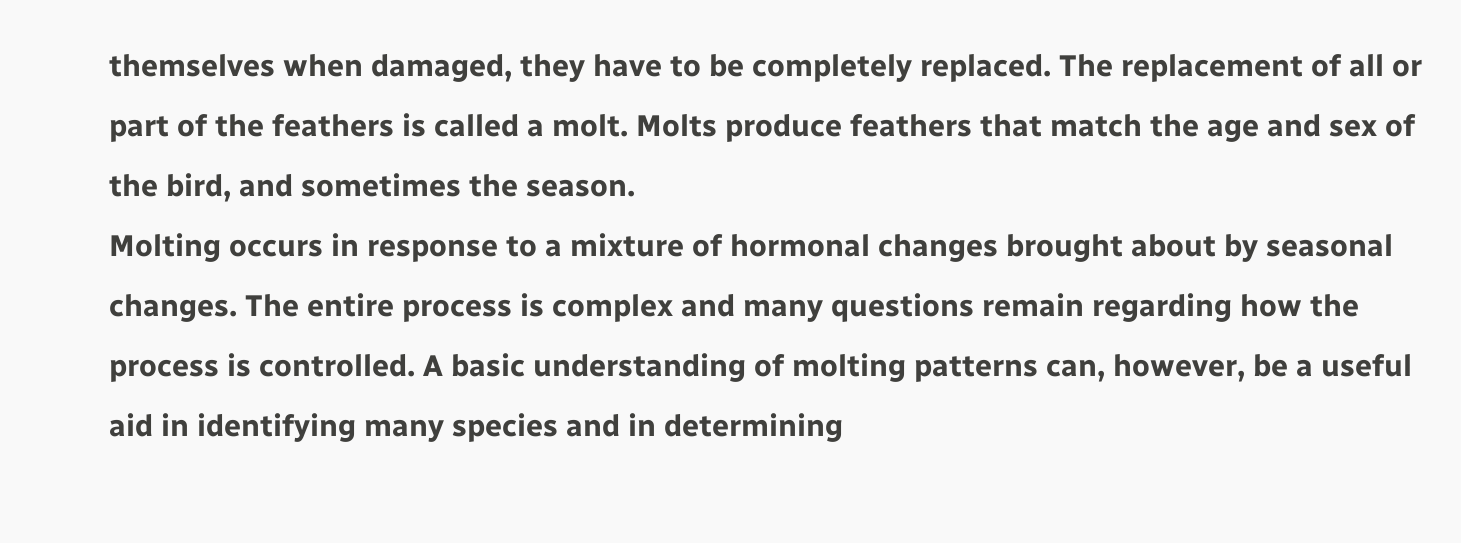themselves when damaged, they have to be completely replaced. The replacement of all or part of the feathers is called a molt. Molts produce feathers that match the age and sex of the bird, and sometimes the season.
Molting occurs in response to a mixture of hormonal changes brought about by seasonal changes. The entire process is complex and many questions remain regarding how the process is controlled. A basic understanding of molting patterns can, however, be a useful aid in identifying many species and in determining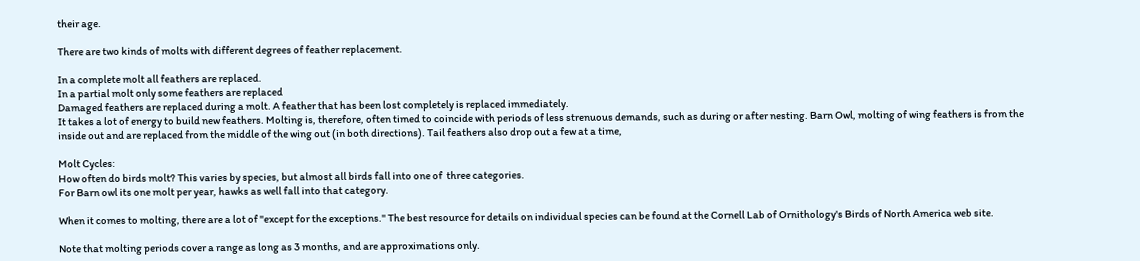their age.

There are two kinds of molts with different degrees of feather replacement.

In a complete molt all feathers are replaced.
In a partial molt only some feathers are replaced
Damaged feathers are replaced during a molt. A feather that has been lost completely is replaced immediately.
It takes a lot of energy to build new feathers. Molting is, therefore, often timed to coincide with periods of less strenuous demands, such as during or after nesting. Barn Owl, molting of wing feathers is from the inside out and are replaced from the middle of the wing out (in both directions). Tail feathers also drop out a few at a time,

Molt Cycles:
How often do birds molt? This varies by species, but almost all birds fall into one of  three categories.
For Barn owl its one molt per year, hawks as well fall into that category.

When it comes to molting, there are a lot of "except for the exceptions." The best resource for details on individual species can be found at the Cornell Lab of Ornithology's Birds of North America web site.

Note that molting periods cover a range as long as 3 months, and are approximations only.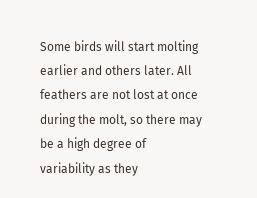Some birds will start molting earlier and others later. All feathers are not lost at once during the molt, so there may be a high degree of variability as they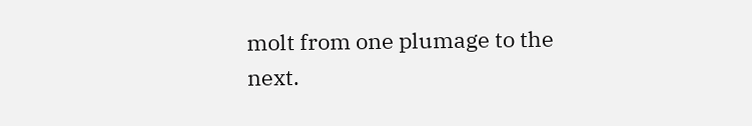molt from one plumage to the next.